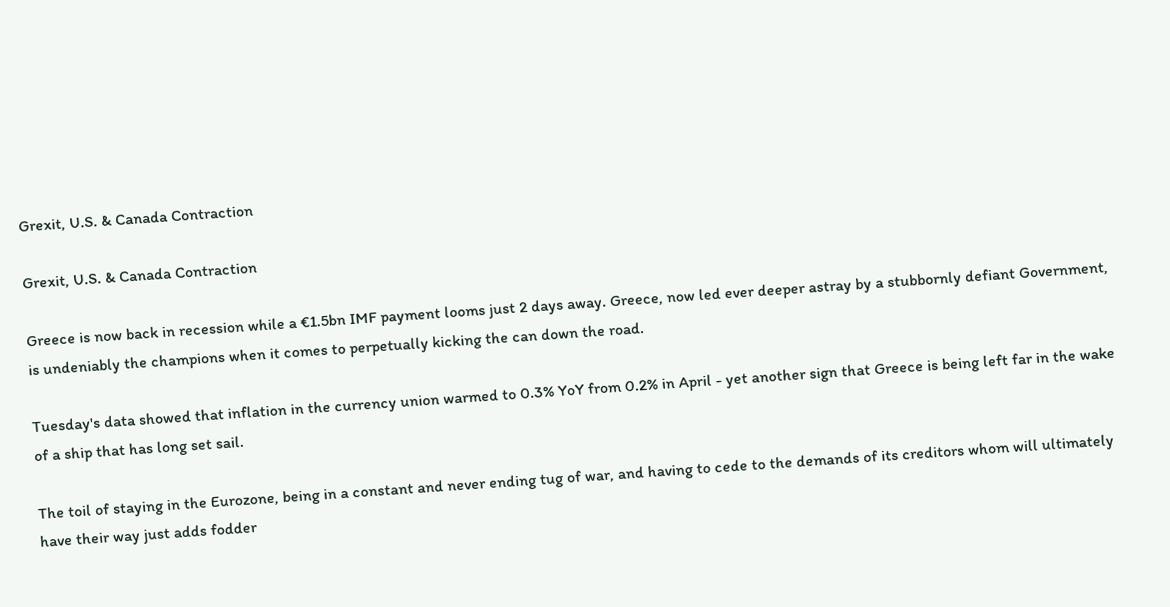Grexit, U.S. & Canada Contraction

Grexit, U.S. & Canada Contraction

Greece is now back in recession while a €1.5bn IMF payment looms just 2 days away. Greece, now led ever deeper astray by a stubbornly defiant Government, is undeniably the champions when it comes to perpetually kicking the can down the road.

Tuesday's data showed that inflation in the currency union warmed to 0.3% YoY from 0.2% in April - yet another sign that Greece is being left far in the wake of a ship that has long set sail.

The toil of staying in the Eurozone, being in a constant and never ending tug of war, and having to cede to the demands of its creditors whom will ultimately have their way just adds fodder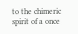to the chimeric spirit of a once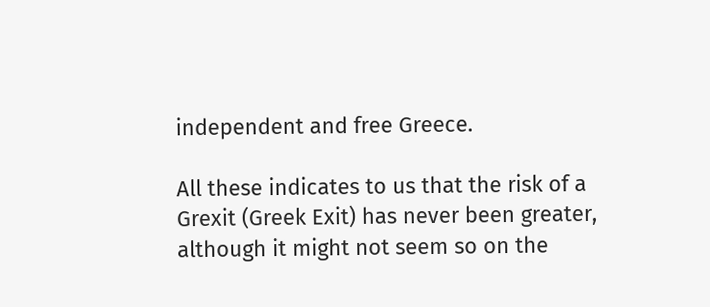independent and free Greece.

All these indicates to us that the risk of a Grexit (Greek Exit) has never been greater, although it might not seem so on the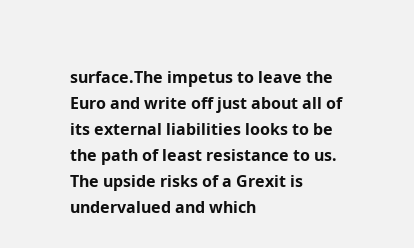surface.The impetus to leave the Euro and write off just about all of its external liabilities looks to be the path of least resistance to us. The upside risks of a Grexit is undervalued and which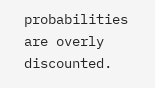probabilities are overly discounted.